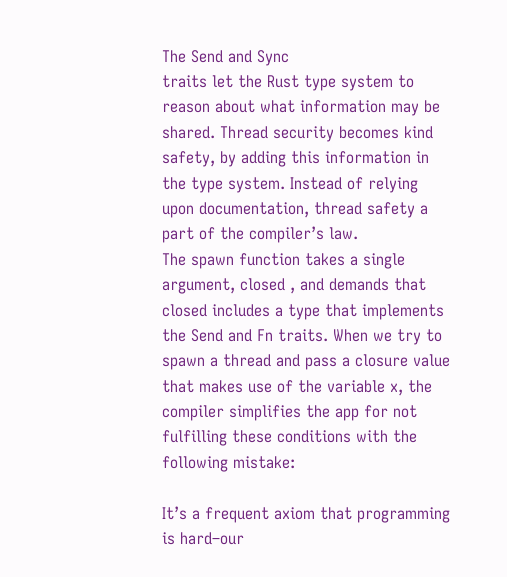The Send and Sync
traits let the Rust type system to reason about what information may be shared. Thread security becomes kind safety, by adding this information in the type system. Instead of relying upon documentation, thread safety a part of the compiler’s law.
The spawn function takes a single argument, closed , and demands that closed includes a type that implements the Send and Fn traits. When we try to spawn a thread and pass a closure value that makes use of the variable x, the compiler simplifies the app for not fulfilling these conditions with the following mistake:

It’s a frequent axiom that programming is hard–our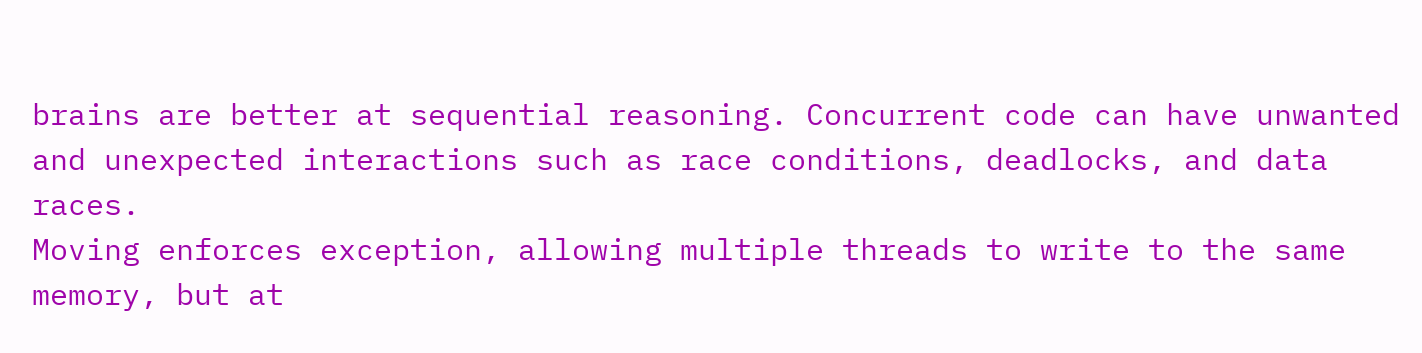brains are better at sequential reasoning. Concurrent code can have unwanted and unexpected interactions such as race conditions, deadlocks, and data races.
Moving enforces exception, allowing multiple threads to write to the same memory, but at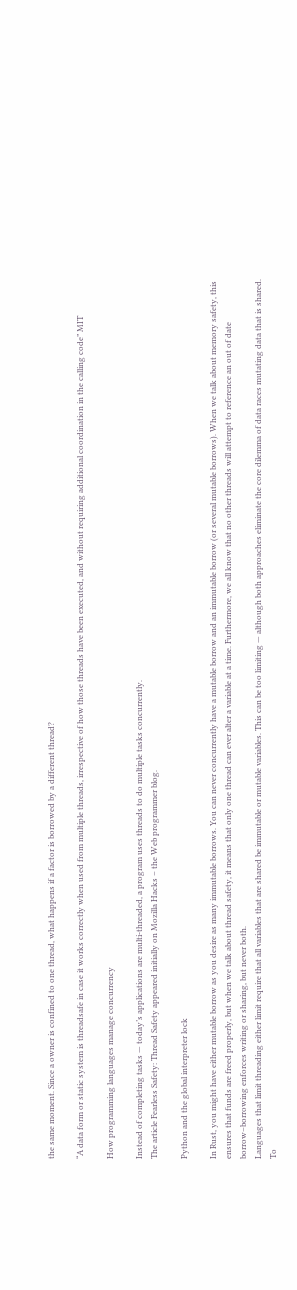the same moment. Since a owner is confined to one thread, what happens if a factor is borrowed by a different thread?

“A data form or static system is threadsafe in case it works correctly when used from multiple threads, irrespective of how those threads have been executed, and without requiring additional coordination in the calling code” MIT

How programming languages manage concurrency

Instead of completing tasks — today’s applications are multi-threaded, a program uses threads to do multiple tasks concurrently.
The article Fearless Safety: Thread Safety appeared initially on Mozilla Hacks – the Web programmer blog.

Python and the global interpreter lock

In Rust, you might have either mutable borrow as you desire as many immutable borrows. You can never concurrently have a mutable borrow and an immutable borrow (or several mutable borrows). When we talk about memory safety, this ensures that funds are freed properly, but when we talk about thread safety, it means that only one thread can ever alter a variable at a time. Furthermore, we all know that no other threads will attempt to reference an out of date borrow–borrowing enforces writing or sharing, but never both.
Languages that limit threading either limit require that all variables that are shared be immutable or mutable variables. This can be too limiting — although both approaches eliminate the core dilemma of data races mutating data that is shared. To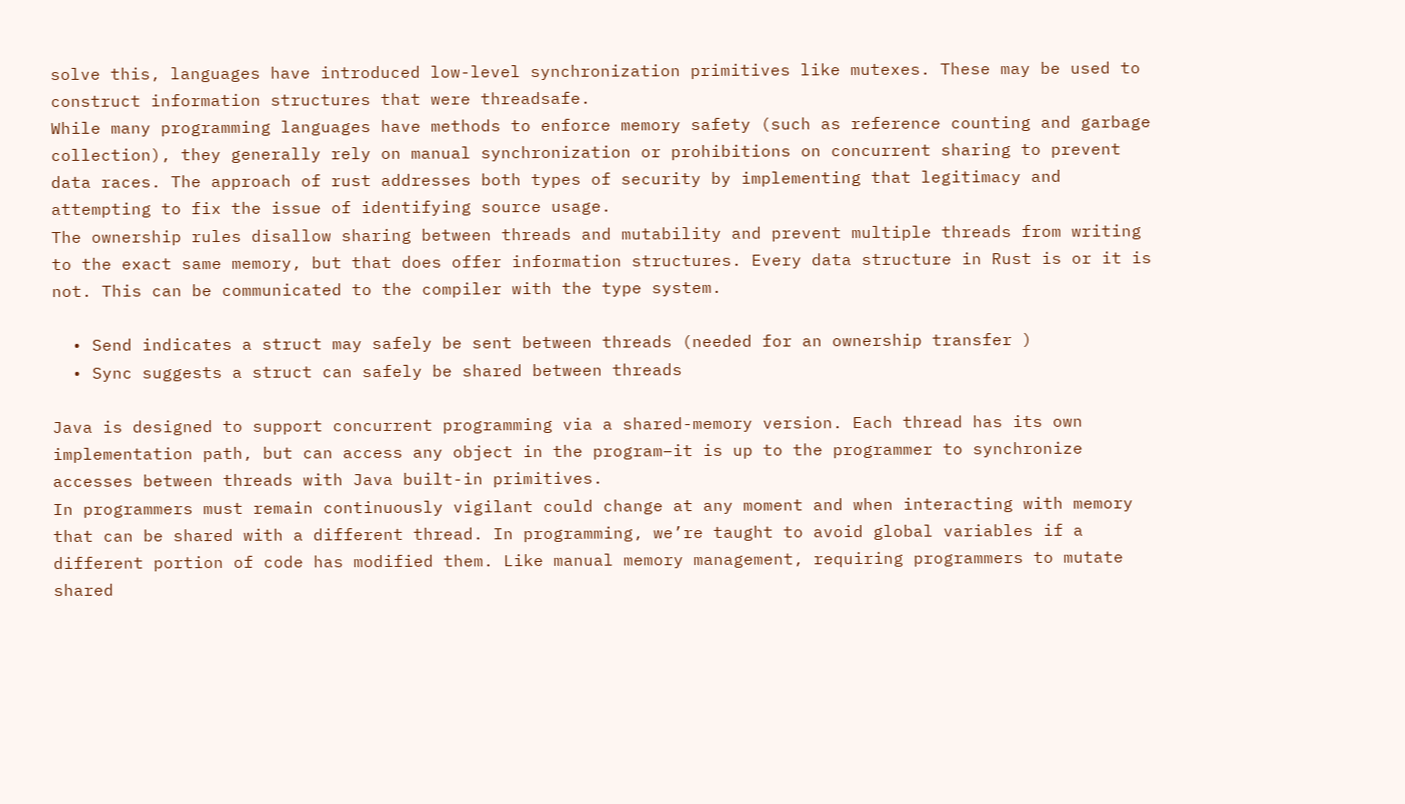solve this, languages have introduced low-level synchronization primitives like mutexes. These may be used to construct information structures that were threadsafe.
While many programming languages have methods to enforce memory safety (such as reference counting and garbage collection), they generally rely on manual synchronization or prohibitions on concurrent sharing to prevent data races. The approach of rust addresses both types of security by implementing that legitimacy and attempting to fix the issue of identifying source usage.
The ownership rules disallow sharing between threads and mutability and prevent multiple threads from writing to the exact same memory, but that does offer information structures. Every data structure in Rust is or it is not. This can be communicated to the compiler with the type system.

  • Send indicates a struct may safely be sent between threads (needed for an ownership transfer )
  • Sync suggests a struct can safely be shared between threads

Java is designed to support concurrent programming via a shared-memory version. Each thread has its own implementation path, but can access any object in the program–it is up to the programmer to synchronize accesses between threads with Java built-in primitives.
In programmers must remain continuously vigilant could change at any moment and when interacting with memory that can be shared with a different thread. In programming, we’re taught to avoid global variables if a different portion of code has modified them. Like manual memory management, requiring programmers to mutate shared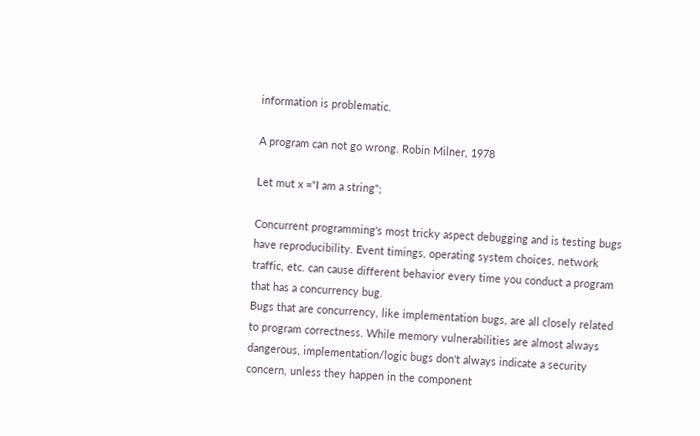information is problematic.

A program can not go wrong. Robin Milner, 1978

Let mut x ="I am a string";

Concurrent programming's most tricky aspect debugging and is testing bugs have reproducibility. Event timings, operating system choices, network traffic, etc. can cause different behavior every time you conduct a program that has a concurrency bug.
Bugs that are concurrency, like implementation bugs, are all closely related to program correctness. While memory vulnerabilities are almost always dangerous, implementation/logic bugs don't always indicate a security concern, unless they happen in the component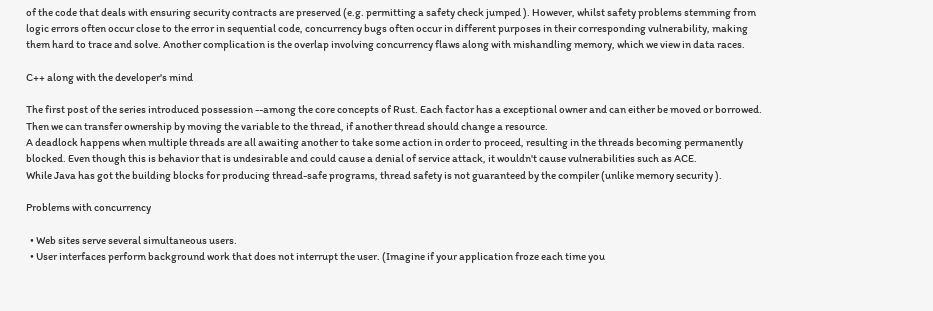of the code that deals with ensuring security contracts are preserved (e.g. permitting a safety check jumped ). However, whilst safety problems stemming from logic errors often occur close to the error in sequential code, concurrency bugs often occur in different purposes in their corresponding vulnerability, making them hard to trace and solve. Another complication is the overlap involving concurrency flaws along with mishandling memory, which we view in data races.

C++ along with the developer's mind

The first post of the series introduced possession --among the core concepts of Rust. Each factor has a exceptional owner and can either be moved or borrowed. Then we can transfer ownership by moving the variable to the thread, if another thread should change a resource.
A deadlock happens when multiple threads are all awaiting another to take some action in order to proceed, resulting in the threads becoming permanently blocked. Even though this is behavior that is undesirable and could cause a denial of service attack, it wouldn't cause vulnerabilities such as ACE.
While Java has got the building blocks for producing thread-safe programs, thread safety is not guaranteed by the compiler (unlike memory security ).

Problems with concurrency

  • Web sites serve several simultaneous users.
  • User interfaces perform background work that does not interrupt the user. (Imagine if your application froze each time you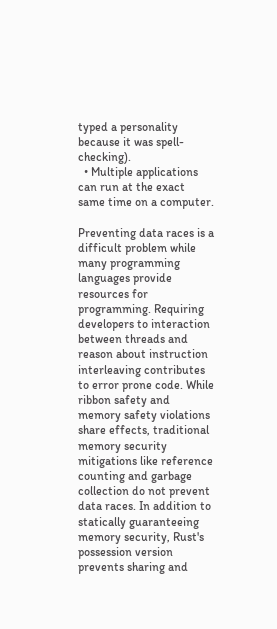typed a personality because it was spell-checking).
  • Multiple applications can run at the exact same time on a computer.

Preventing data races is a difficult problem while many programming languages provide resources for programming. Requiring developers to interaction between threads and reason about instruction interleaving contributes to error prone code. While ribbon safety and memory safety violations share effects, traditional memory security mitigations like reference counting and garbage collection do not prevent data races. In addition to statically guaranteeing memory security, Rust's possession version prevents sharing and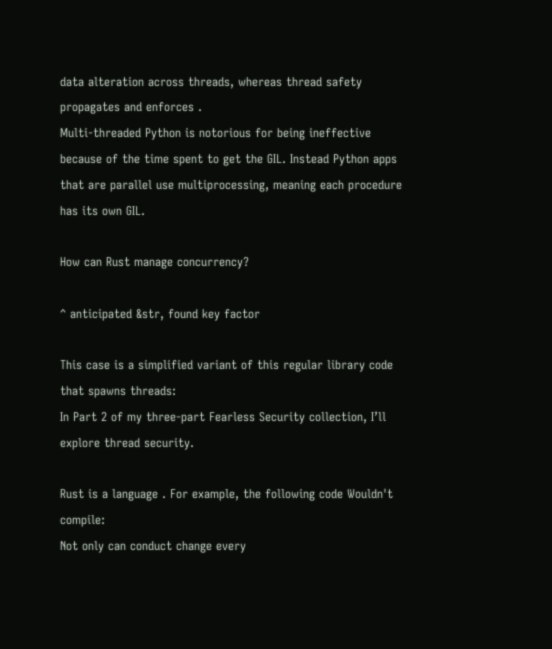data alteration across threads, whereas thread safety propagates and enforces .
Multi-threaded Python is notorious for being ineffective because of the time spent to get the GIL. Instead Python apps that are parallel use multiprocessing, meaning each procedure has its own GIL.

How can Rust manage concurrency?

^ anticipated &str, found key factor

This case is a simplified variant of this regular library code that spawns threads:
In Part 2 of my three-part Fearless Security collection, I’ll explore thread security.

Rust is a language . For example, the following code Wouldn't compile:
Not only can conduct change every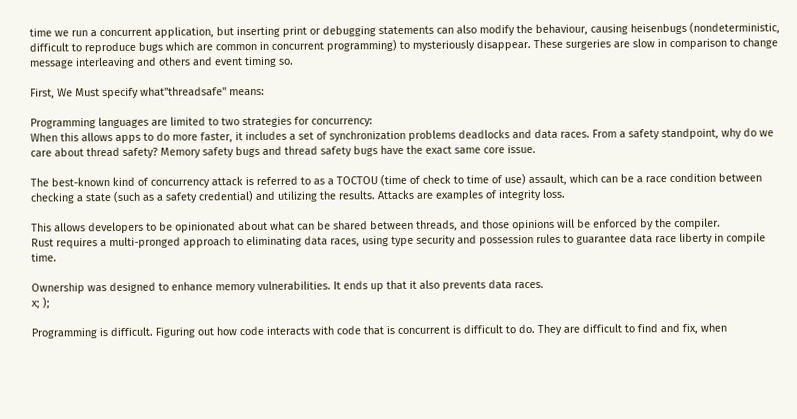time we run a concurrent application, but inserting print or debugging statements can also modify the behaviour, causing heisenbugs (nondeterministic, difficult to reproduce bugs which are common in concurrent programming) to mysteriously disappear. These surgeries are slow in comparison to change message interleaving and others and event timing so.

First, We Must specify what"threadsafe" means:

Programming languages are limited to two strategies for concurrency:
When this allows apps to do more faster, it includes a set of synchronization problems deadlocks and data races. From a safety standpoint, why do we care about thread safety? Memory safety bugs and thread safety bugs have the exact same core issue.

The best-known kind of concurrency attack is referred to as a TOCTOU (time of check to time of use) assault, which can be a race condition between checking a state (such as a safety credential) and utilizing the results. Attacks are examples of integrity loss.

This allows developers to be opinionated about what can be shared between threads, and those opinions will be enforced by the compiler.
Rust requires a multi-pronged approach to eliminating data races, using type security and possession rules to guarantee data race liberty in compile time.

Ownership was designed to enhance memory vulnerabilities. It ends up that it also prevents data races.
x; );

Programming is difficult. Figuring out how code interacts with code that is concurrent is difficult to do. They are difficult to find and fix, when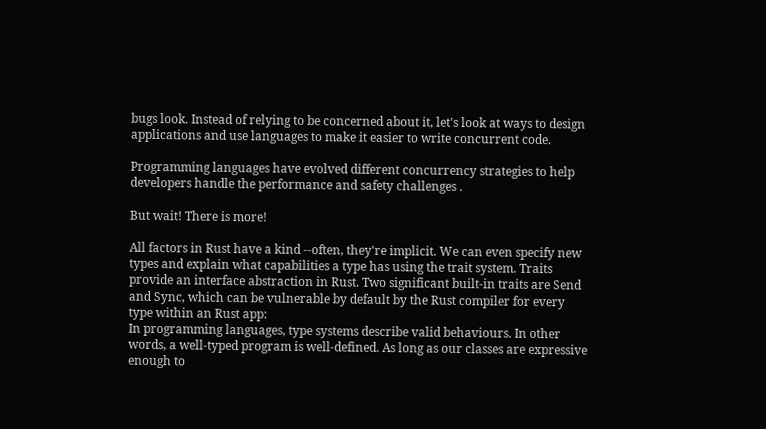bugs look. Instead of relying to be concerned about it, let's look at ways to design applications and use languages to make it easier to write concurrent code.

Programming languages have evolved different concurrency strategies to help developers handle the performance and safety challenges .

But wait! There is more!

All factors in Rust have a kind --often, they're implicit. We can even specify new types and explain what capabilities a type has using the trait system. Traits provide an interface abstraction in Rust. Two significant built-in traits are Send and Sync, which can be vulnerable by default by the Rust compiler for every type within an Rust app:
In programming languages, type systems describe valid behaviours. In other words, a well-typed program is well-defined. As long as our classes are expressive enough to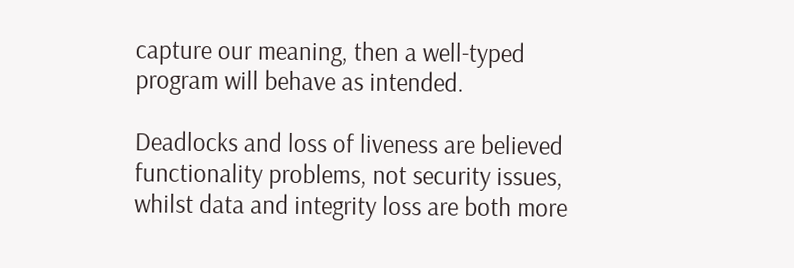capture our meaning, then a well-typed program will behave as intended.

Deadlocks and loss of liveness are believed functionality problems, not security issues, whilst data and integrity loss are both more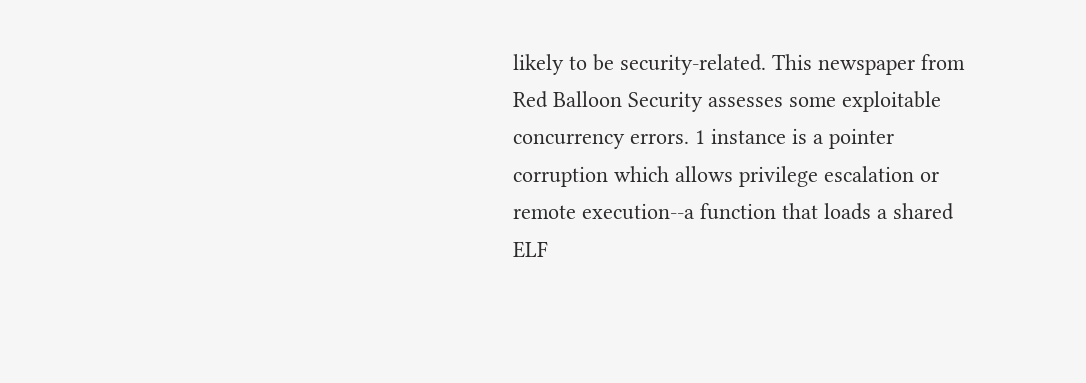likely to be security-related. This newspaper from Red Balloon Security assesses some exploitable concurrency errors. 1 instance is a pointer corruption which allows privilege escalation or remote execution--a function that loads a shared ELF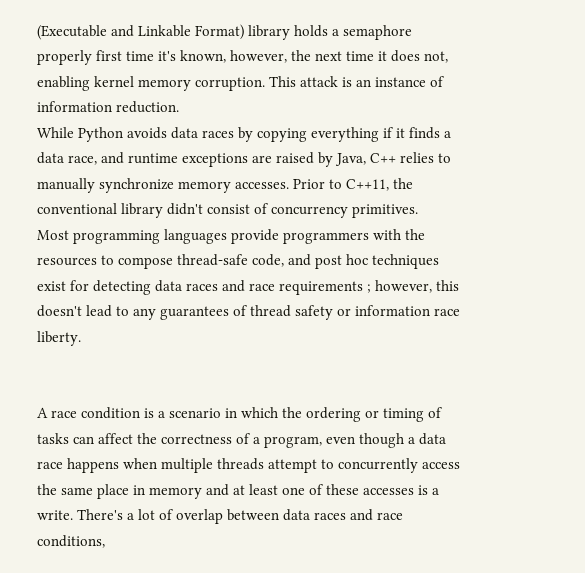(Executable and Linkable Format) library holds a semaphore properly first time it's known, however, the next time it does not, enabling kernel memory corruption. This attack is an instance of information reduction.
While Python avoids data races by copying everything if it finds a data race, and runtime exceptions are raised by Java, C++ relies to manually synchronize memory accesses. Prior to C++11, the conventional library didn't consist of concurrency primitives.
Most programming languages provide programmers with the resources to compose thread-safe code, and post hoc techniques exist for detecting data races and race requirements ; however, this doesn't lead to any guarantees of thread safety or information race liberty.


A race condition is a scenario in which the ordering or timing of tasks can affect the correctness of a program, even though a data race happens when multiple threads attempt to concurrently access the same place in memory and at least one of these accesses is a write. There's a lot of overlap between data races and race conditions,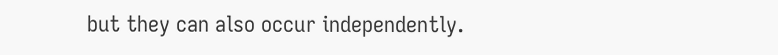but they can also occur independently.